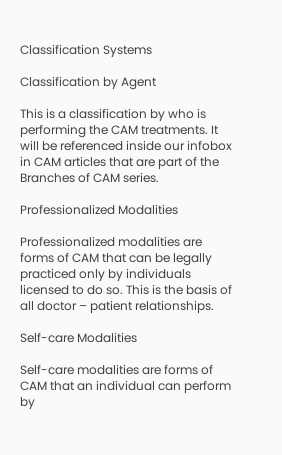Classification Systems

Classification by Agent

This is a classification by who is performing the CAM treatments. It will be referenced inside our infobox in CAM articles that are part of the Branches of CAM series.

Professionalized Modalities

Professionalized modalities are forms of CAM that can be legally practiced only by individuals licensed to do so. This is the basis of all doctor – patient relationships.

Self-care Modalities

Self-care modalities are forms of CAM that an individual can perform by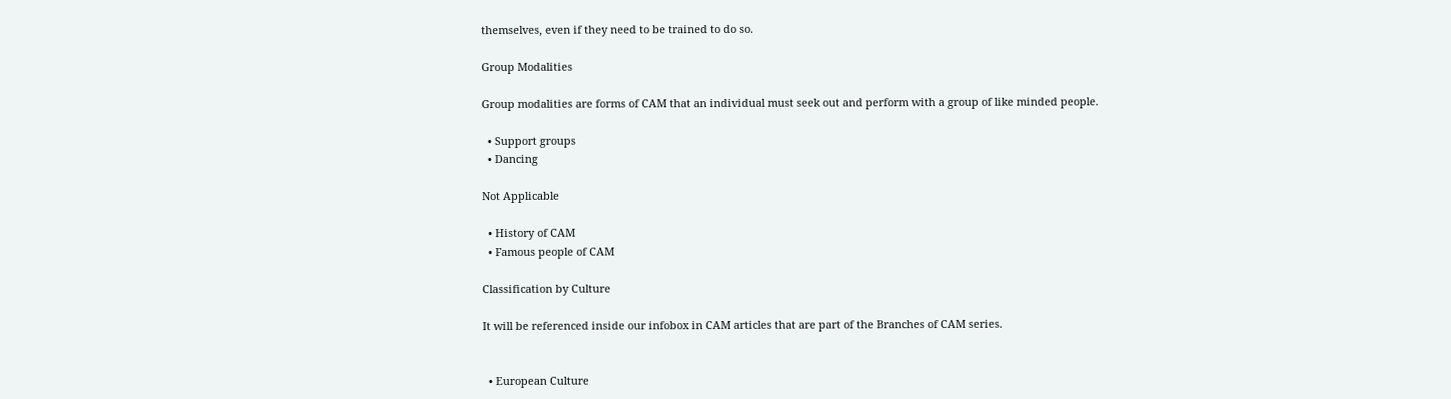themselves, even if they need to be trained to do so.

Group Modalities

Group modalities are forms of CAM that an individual must seek out and perform with a group of like minded people.

  • Support groups
  • Dancing

Not Applicable

  • History of CAM
  • Famous people of CAM

Classification by Culture

It will be referenced inside our infobox in CAM articles that are part of the Branches of CAM series.


  • European Culture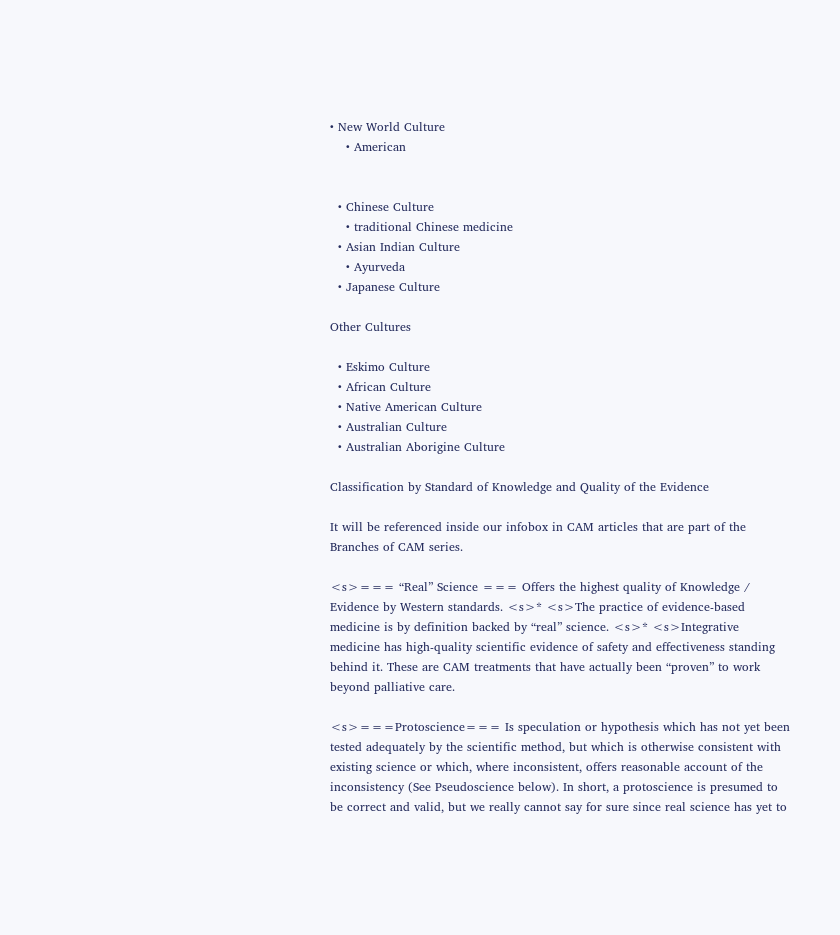• New World Culture
    • American


  • Chinese Culture
    • traditional Chinese medicine
  • Asian Indian Culture
    • Ayurveda
  • Japanese Culture

Other Cultures

  • Eskimo Culture
  • African Culture
  • Native American Culture
  • Australian Culture
  • Australian Aborigine Culture

Classification by Standard of Knowledge and Quality of the Evidence

It will be referenced inside our infobox in CAM articles that are part of the Branches of CAM series.

<s>=== “Real” Science === Offers the highest quality of Knowledge / Evidence by Western standards. <s>* <s>The practice of evidence-based medicine is by definition backed by “real” science. <s>* <s>Integrative medicine has high-quality scientific evidence of safety and effectiveness standing behind it. These are CAM treatments that have actually been “proven” to work beyond palliative care.

<s>===Protoscience=== Is speculation or hypothesis which has not yet been tested adequately by the scientific method, but which is otherwise consistent with existing science or which, where inconsistent, offers reasonable account of the inconsistency (See Pseudoscience below). In short, a protoscience is presumed to be correct and valid, but we really cannot say for sure since real science has yet to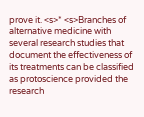prove it. <s>* <s>Branches of alternative medicine with several research studies that document the effectiveness of its treatments can be classified as protoscience provided the research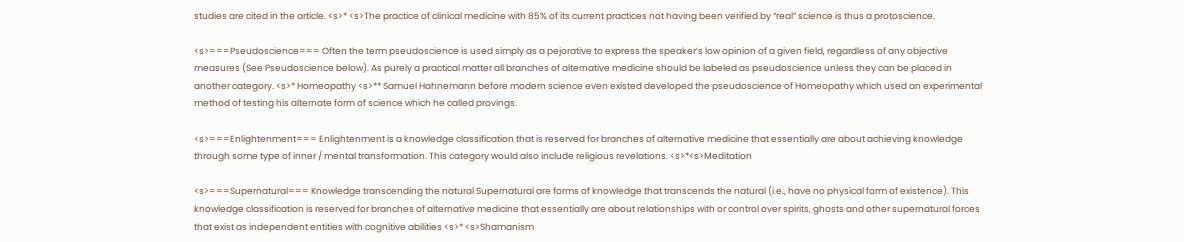studies are cited in the article. <s>* <s>The practice of clinical medicine with 85% of its current practices not having been verified by “real” science is thus a protoscience.

<s>===Pseudoscience=== Often the term pseudoscience is used simply as a pejorative to express the speaker’s low opinion of a given field, regardless of any objective measures (See Pseudoscience below). As purely a practical matter all branches of alternative medicine should be labeled as pseudoscience unless they can be placed in another category. <s>* Homeopathy <s>** Samuel Hahnemann before modern science even existed developed the pseudoscience of Homeopathy which used an experimental method of testing his alternate form of science which he called provings.

<s>===Enlightenment=== Enlightenment is a knowledge classification that is reserved for branches of alternative medicine that essentially are about achieving knowledge through some type of inner / mental transformation. This category would also include religious revelations. <s>*<s>Meditation

<s>===Supernatural=== Knowledge transcending the natural Supernatural are forms of knowledge that transcends the natural (i.e., have no physical form of existence). This knowledge classification is reserved for branches of alternative medicine that essentially are about relationships with or control over spirits, ghosts and other supernatural forces that exist as independent entities with cognitive abilities <s>* <s>Shamanism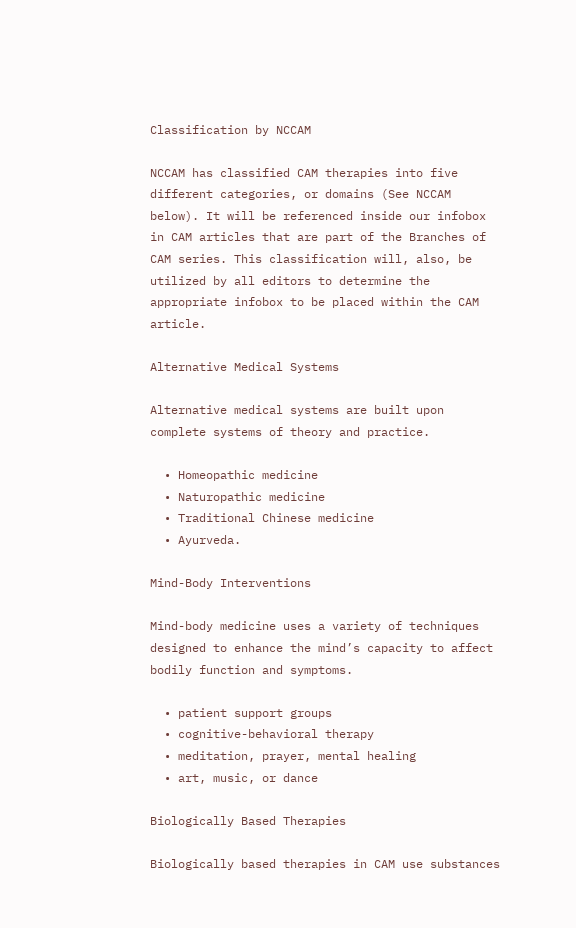Classification by NCCAM

NCCAM has classified CAM therapies into five different categories, or domains (See NCCAM below). It will be referenced inside our infobox in CAM articles that are part of the Branches of CAM series. This classification will, also, be utilized by all editors to determine the appropriate infobox to be placed within the CAM article.

Alternative Medical Systems

Alternative medical systems are built upon complete systems of theory and practice.

  • Homeopathic medicine
  • Naturopathic medicine
  • Traditional Chinese medicine
  • Ayurveda.

Mind-Body Interventions

Mind-body medicine uses a variety of techniques designed to enhance the mind’s capacity to affect bodily function and symptoms.

  • patient support groups
  • cognitive-behavioral therapy
  • meditation, prayer, mental healing
  • art, music, or dance

Biologically Based Therapies

Biologically based therapies in CAM use substances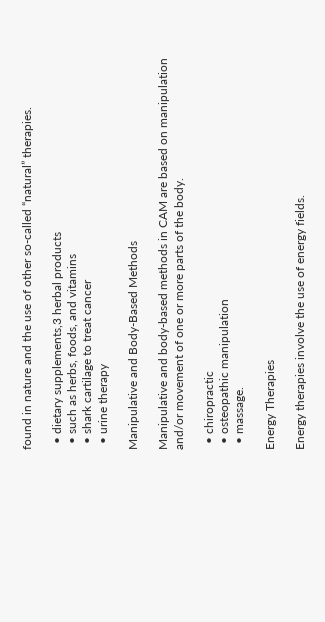found in nature and the use of other so-called “natural” therapies.

  • dietary supplements,3 herbal products
  • such as herbs, foods, and vitamins
  • shark cartilage to treat cancer
  • urine therapy

Manipulative and Body-Based Methods

Manipulative and body-based methods in CAM are based on manipulation and/or movement of one or more parts of the body.

  • chiropractic
  • osteopathic manipulation
  • massage.

Energy Therapies

Energy therapies involve the use of energy fields.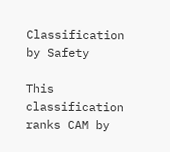Classification by Safety

This classification ranks CAM by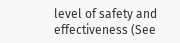level of safety and effectiveness (See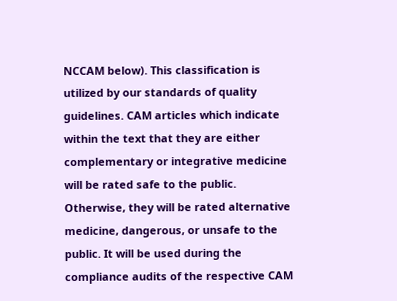NCCAM below). This classification is utilized by our standards of quality guidelines. CAM articles which indicate within the text that they are either complementary or integrative medicine will be rated safe to the public. Otherwise, they will be rated alternative medicine, dangerous, or unsafe to the public. It will be used during the compliance audits of the respective CAM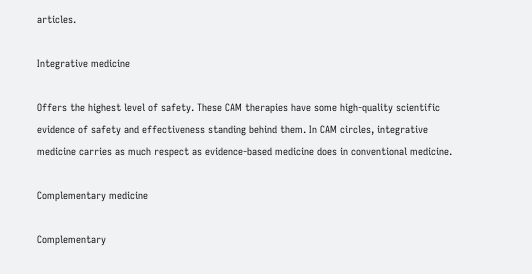articles.

Integrative medicine

Offers the highest level of safety. These CAM therapies have some high-quality scientific evidence of safety and effectiveness standing behind them. In CAM circles, integrative medicine carries as much respect as evidence-based medicine does in conventional medicine.

Complementary medicine

Complementary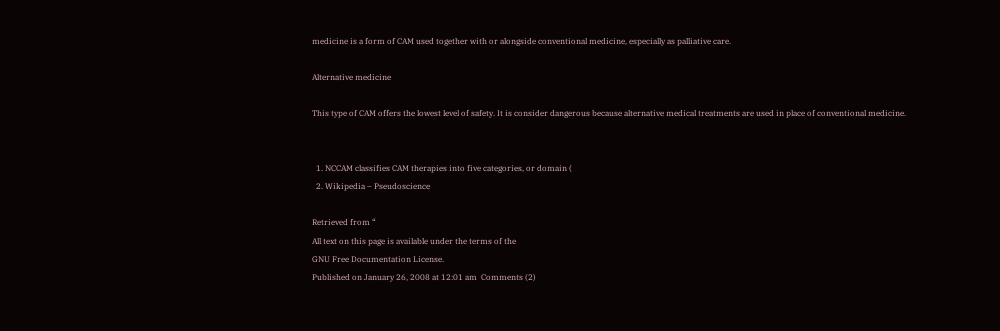medicine is a form of CAM used together with or alongside conventional medicine, especially as palliative care.

Alternative medicine

This type of CAM offers the lowest level of safety. It is consider dangerous because alternative medical treatments are used in place of conventional medicine.


  1. NCCAM classifies CAM therapies into five categories, or domain (
  2. Wikipedia – Pseudoscience

Retrieved from “
All text on this page is available under the terms of the
GNU Free Documentation License.
Published on January 26, 2008 at 12:01 am  Comments (2)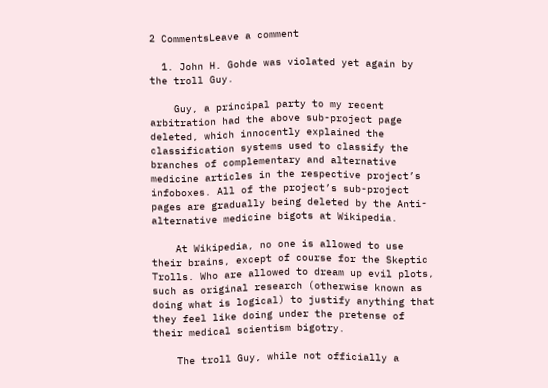2 CommentsLeave a comment

  1. John H. Gohde was violated yet again by the troll Guy.

    Guy, a principal party to my recent arbitration had the above sub-project page deleted, which innocently explained the classification systems used to classify the branches of complementary and alternative medicine articles in the respective project’s infoboxes. All of the project’s sub-project pages are gradually being deleted by the Anti-alternative medicine bigots at Wikipedia.

    At Wikipedia, no one is allowed to use their brains, except of course for the Skeptic Trolls. Who are allowed to dream up evil plots, such as original research (otherwise known as doing what is logical) to justify anything that they feel like doing under the pretense of their medical scientism bigotry.

    The troll Guy, while not officially a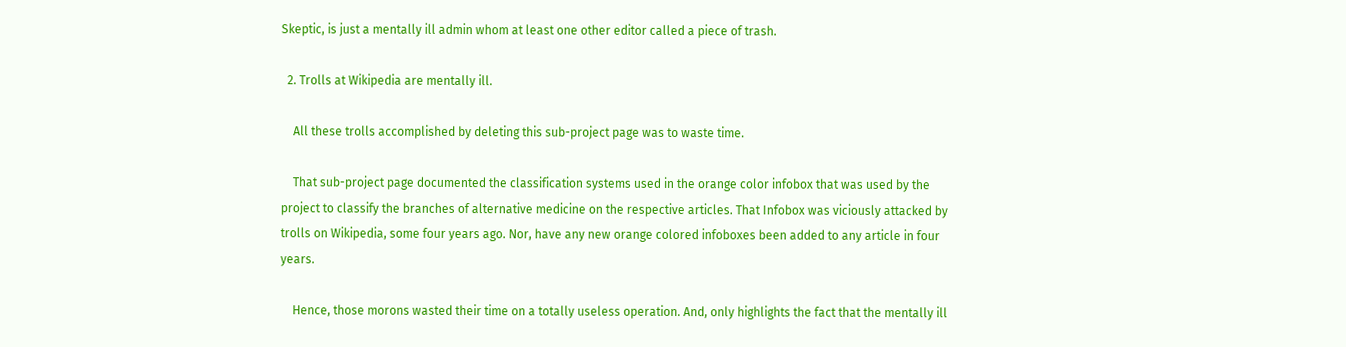Skeptic, is just a mentally ill admin whom at least one other editor called a piece of trash.

  2. Trolls at Wikipedia are mentally ill.

    All these trolls accomplished by deleting this sub-project page was to waste time.

    That sub-project page documented the classification systems used in the orange color infobox that was used by the project to classify the branches of alternative medicine on the respective articles. That Infobox was viciously attacked by trolls on Wikipedia, some four years ago. Nor, have any new orange colored infoboxes been added to any article in four years.

    Hence, those morons wasted their time on a totally useless operation. And, only highlights the fact that the mentally ill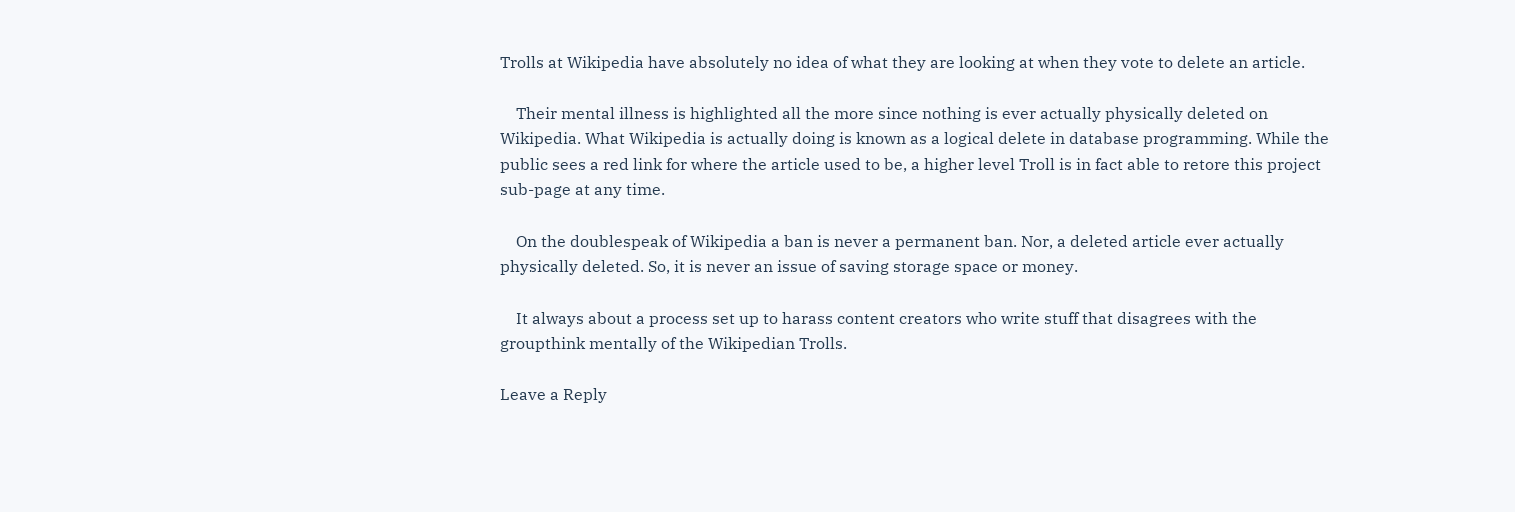Trolls at Wikipedia have absolutely no idea of what they are looking at when they vote to delete an article.

    Their mental illness is highlighted all the more since nothing is ever actually physically deleted on Wikipedia. What Wikipedia is actually doing is known as a logical delete in database programming. While the public sees a red link for where the article used to be, a higher level Troll is in fact able to retore this project sub-page at any time.

    On the doublespeak of Wikipedia a ban is never a permanent ban. Nor, a deleted article ever actually physically deleted. So, it is never an issue of saving storage space or money.

    It always about a process set up to harass content creators who write stuff that disagrees with the groupthink mentally of the Wikipedian Trolls.

Leave a Reply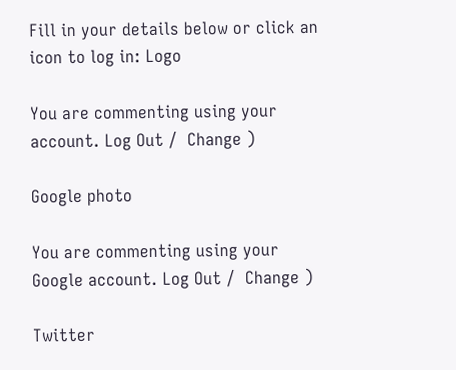Fill in your details below or click an icon to log in: Logo

You are commenting using your account. Log Out /  Change )

Google photo

You are commenting using your Google account. Log Out /  Change )

Twitter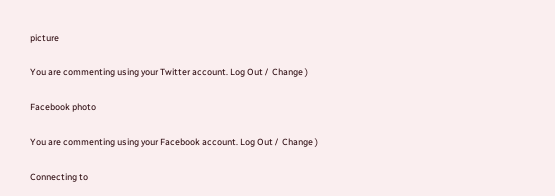picture

You are commenting using your Twitter account. Log Out /  Change )

Facebook photo

You are commenting using your Facebook account. Log Out /  Change )

Connecting to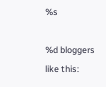%s

%d bloggers like this: